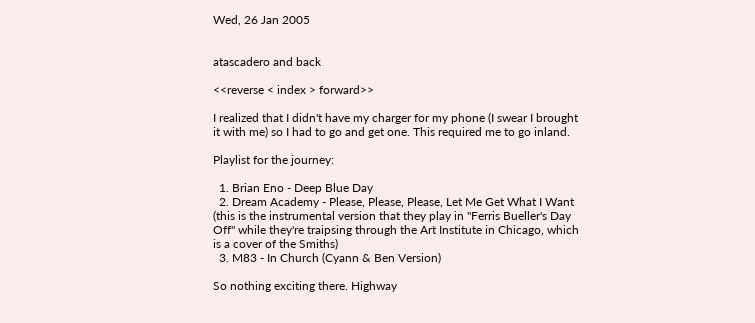Wed, 26 Jan 2005


atascadero and back

<<reverse < index > forward>>

I realized that I didn't have my charger for my phone (I swear I brought it with me) so I had to go and get one. This required me to go inland.

Playlist for the journey:

  1. Brian Eno - Deep Blue Day
  2. Dream Academy - Please, Please, Please, Let Me Get What I Want (this is the instrumental version that they play in "Ferris Bueller's Day Off" while they're traipsing through the Art Institute in Chicago, which is a cover of the Smiths)
  3. M83 - In Church (Cyann & Ben Version)

So nothing exciting there. Highway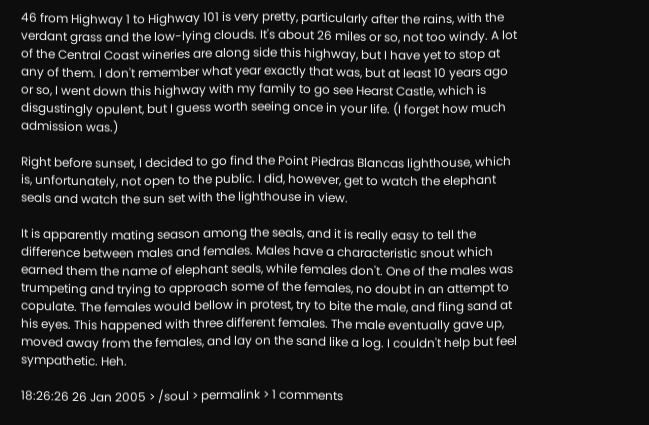46 from Highway 1 to Highway 101 is very pretty, particularly after the rains, with the verdant grass and the low-lying clouds. It's about 26 miles or so, not too windy. A lot of the Central Coast wineries are along side this highway, but I have yet to stop at any of them. I don't remember what year exactly that was, but at least 10 years ago or so, I went down this highway with my family to go see Hearst Castle, which is disgustingly opulent, but I guess worth seeing once in your life. (I forget how much admission was.)

Right before sunset, I decided to go find the Point Piedras Blancas lighthouse, which is, unfortunately, not open to the public. I did, however, get to watch the elephant seals and watch the sun set with the lighthouse in view.

It is apparently mating season among the seals, and it is really easy to tell the difference between males and females. Males have a characteristic snout which earned them the name of elephant seals, while females don't. One of the males was trumpeting and trying to approach some of the females, no doubt in an attempt to copulate. The females would bellow in protest, try to bite the male, and fling sand at his eyes. This happened with three different females. The male eventually gave up, moved away from the females, and lay on the sand like a log. I couldn't help but feel sympathetic. Heh.

18:26:26 26 Jan 2005 > /soul > permalink > 1 comments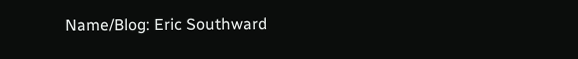Name/Blog: Eric Southward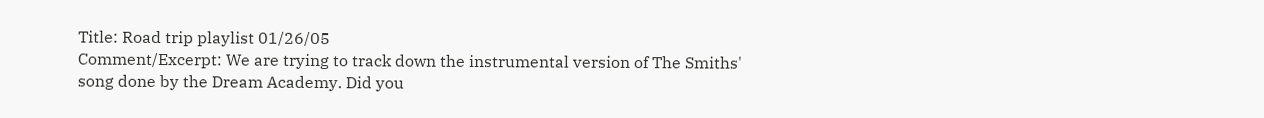Title: Road trip playlist 01/26/05
Comment/Excerpt: We are trying to track down the instrumental version of The Smiths' song done by the Dream Academy. Did you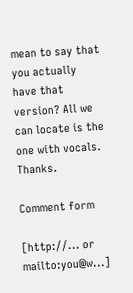mean to say that you actually have that version? All we can locate is the one with vocals. Thanks.

Comment form

[http://... or mailto:you@w...]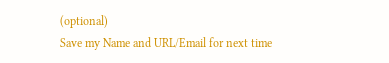(optional)
Save my Name and URL/Email for next time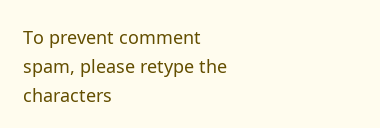To prevent comment spam, please retype the characters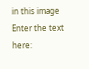in this image
Enter the text here: